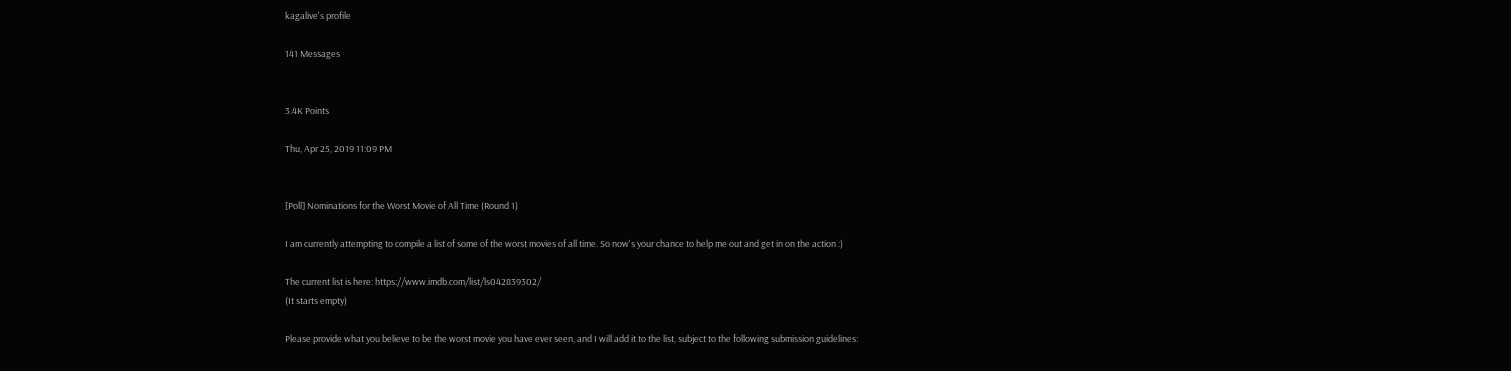kagalive's profile

141 Messages


3.4K Points

Thu, Apr 25, 2019 11:09 PM


[Poll] Nominations for the Worst Movie of All Time (Round 1)

I am currently attempting to compile a list of some of the worst movies of all time. So now's your chance to help me out and get in on the action :)

The current list is here: https://www.imdb.com/list/ls042839302/
(It starts empty)

Please provide what you believe to be the worst movie you have ever seen, and I will add it to the list, subject to the following submission guidelines: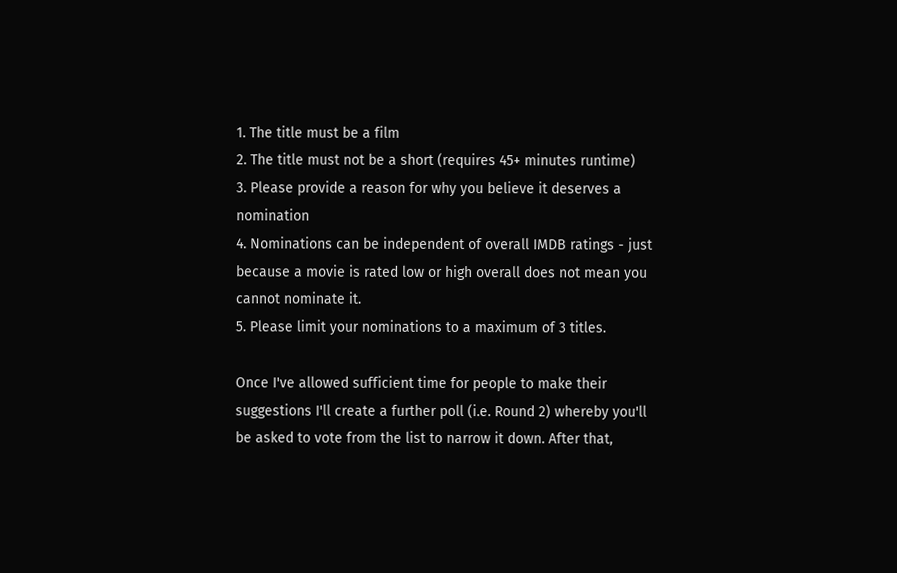1. The title must be a film
2. The title must not be a short (requires 45+ minutes runtime)
3. Please provide a reason for why you believe it deserves a nomination
4. Nominations can be independent of overall IMDB ratings - just because a movie is rated low or high overall does not mean you cannot nominate it.
5. Please limit your nominations to a maximum of 3 titles.

Once I've allowed sufficient time for people to make their suggestions I'll create a further poll (i.e. Round 2) whereby you'll be asked to vote from the list to narrow it down. After that,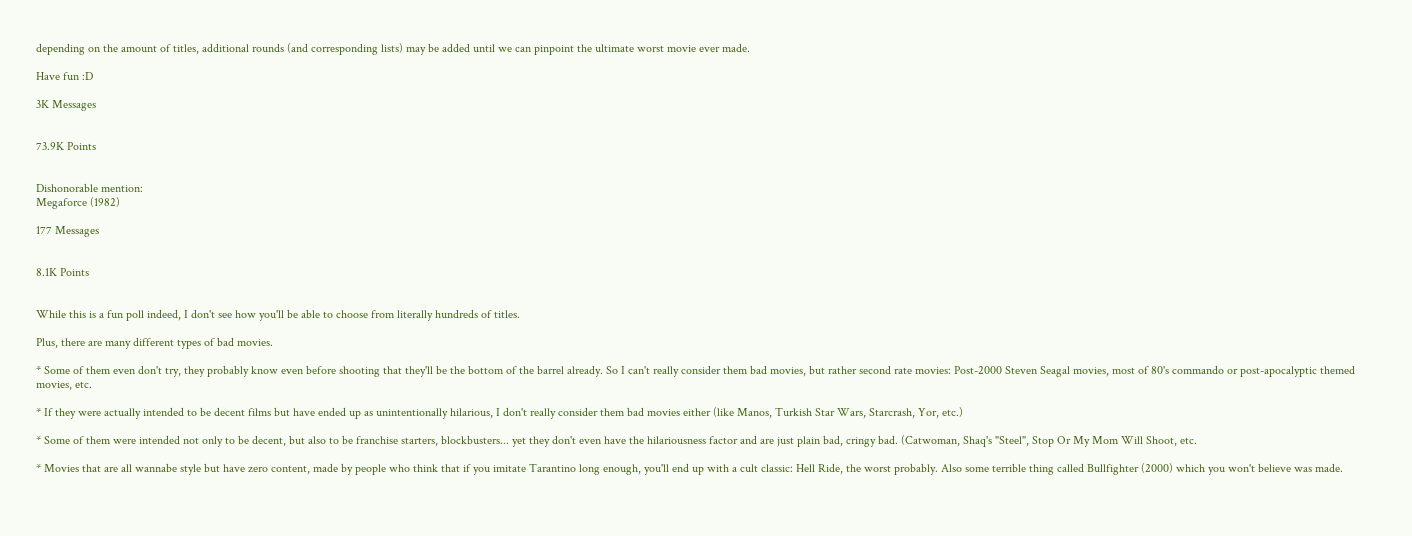depending on the amount of titles, additional rounds (and corresponding lists) may be added until we can pinpoint the ultimate worst movie ever made.

Have fun :D

3K Messages


73.9K Points


Dishonorable mention:
Megaforce (1982)

177 Messages


8.1K Points


While this is a fun poll indeed, I don't see how you'll be able to choose from literally hundreds of titles.

Plus, there are many different types of bad movies.

* Some of them even don't try, they probably know even before shooting that they'll be the bottom of the barrel already. So I can't really consider them bad movies, but rather second rate movies: Post-2000 Steven Seagal movies, most of 80's commando or post-apocalyptic themed movies, etc.

* If they were actually intended to be decent films but have ended up as unintentionally hilarious, I don't really consider them bad movies either (like Manos, Turkish Star Wars, Starcrash, Yor, etc.)

* Some of them were intended not only to be decent, but also to be franchise starters, blockbusters... yet they don't even have the hilariousness factor and are just plain bad, cringy bad. (Catwoman, Shaq's "Steel", Stop Or My Mom Will Shoot, etc.

* Movies that are all wannabe style but have zero content, made by people who think that if you imitate Tarantino long enough, you'll end up with a cult classic: Hell Ride, the worst probably. Also some terrible thing called Bullfighter (2000) which you won't believe was made.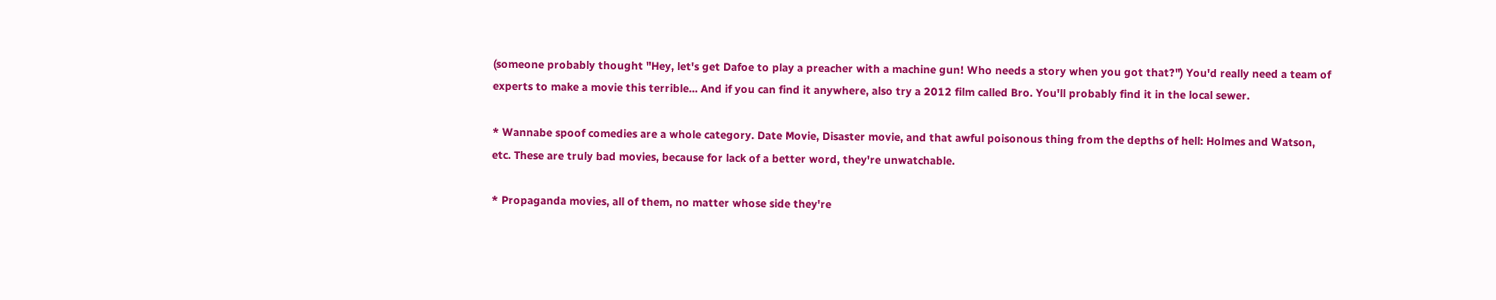(someone probably thought "Hey, let's get Dafoe to play a preacher with a machine gun! Who needs a story when you got that?") You'd really need a team of experts to make a movie this terrible... And if you can find it anywhere, also try a 2012 film called Bro. You'll probably find it in the local sewer.

* Wannabe spoof comedies are a whole category. Date Movie, Disaster movie, and that awful poisonous thing from the depths of hell: Holmes and Watson, etc. These are truly bad movies, because for lack of a better word, they're unwatchable.

* Propaganda movies, all of them, no matter whose side they're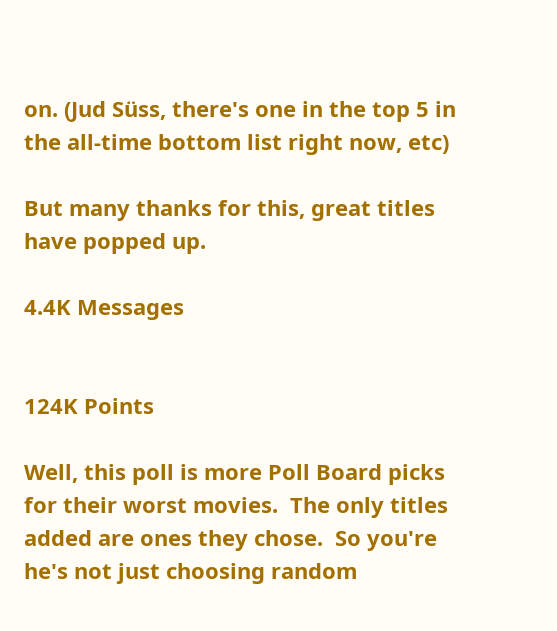on. (Jud Süss, there's one in the top 5 in the all-time bottom list right now, etc)

But many thanks for this, great titles have popped up.

4.4K Messages


124K Points

Well, this poll is more Poll Board picks for their worst movies.  The only titles added are ones they chose.  So you're he's not just choosing random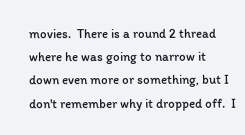movies.  There is a round 2 thread where he was going to narrow it down even more or something, but I don't remember why it dropped off.  I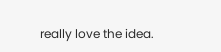really love the idea.